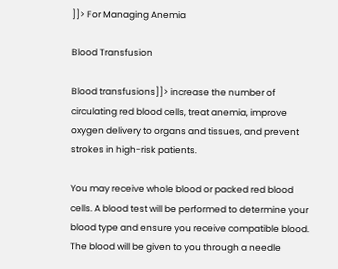]]> For Managing Anemia

Blood Transfusion

Blood transfusions]]> increase the number of circulating red blood cells, treat anemia, improve oxygen delivery to organs and tissues, and prevent strokes in high-risk patients.

You may receive whole blood or packed red blood cells. A blood test will be performed to determine your blood type and ensure you receive compatible blood. The blood will be given to you through a needle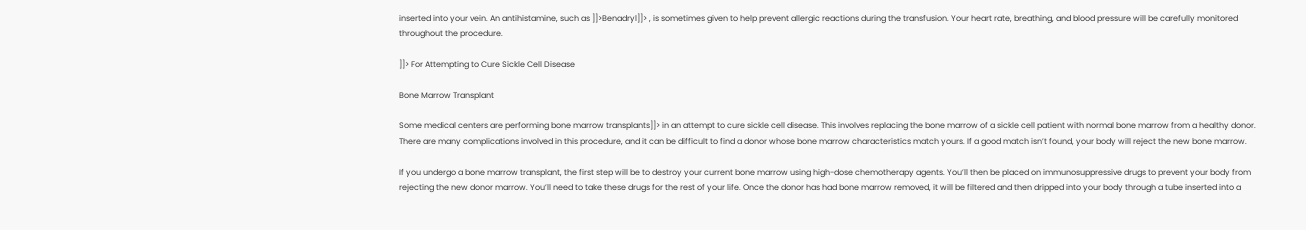inserted into your vein. An antihistamine, such as ]]>Benadryl]]> , is sometimes given to help prevent allergic reactions during the transfusion. Your heart rate, breathing, and blood pressure will be carefully monitored throughout the procedure.

]]> For Attempting to Cure Sickle Cell Disease

Bone Marrow Transplant

Some medical centers are performing bone marrow transplants]]> in an attempt to cure sickle cell disease. This involves replacing the bone marrow of a sickle cell patient with normal bone marrow from a healthy donor. There are many complications involved in this procedure, and it can be difficult to find a donor whose bone marrow characteristics match yours. If a good match isn’t found, your body will reject the new bone marrow.

If you undergo a bone marrow transplant, the first step will be to destroy your current bone marrow using high-dose chemotherapy agents. You’ll then be placed on immunosuppressive drugs to prevent your body from rejecting the new donor marrow. You’ll need to take these drugs for the rest of your life. Once the donor has had bone marrow removed, it will be filtered and then dripped into your body through a tube inserted into a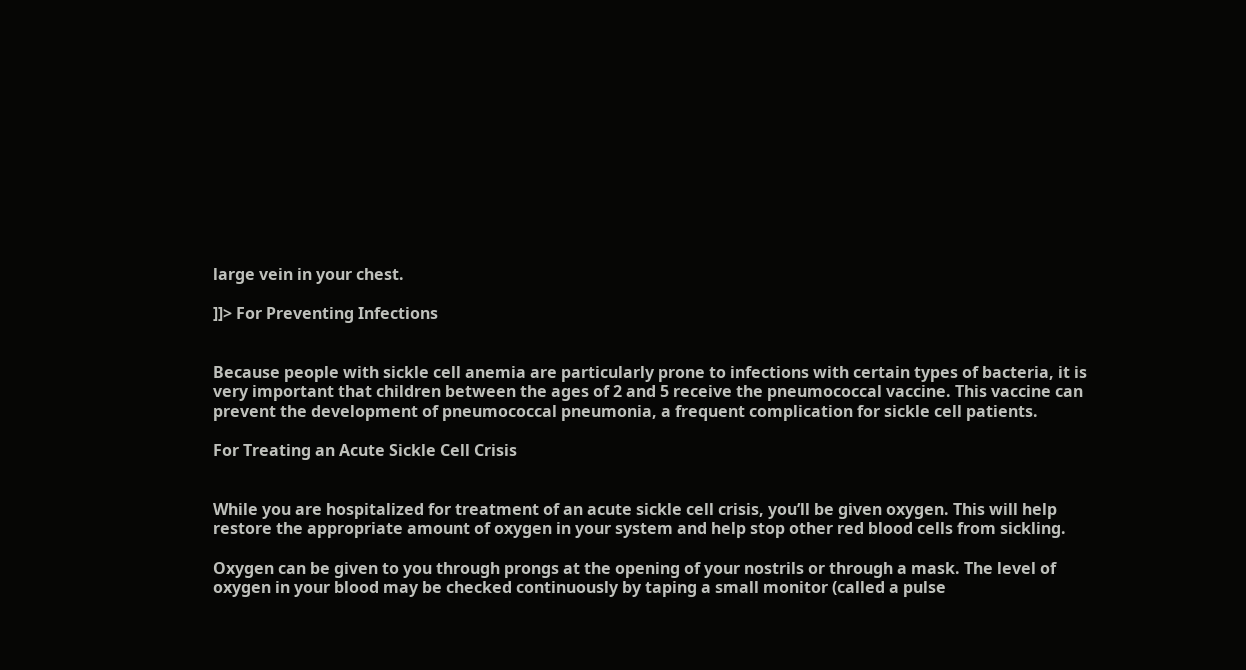large vein in your chest.

]]> For Preventing Infections


Because people with sickle cell anemia are particularly prone to infections with certain types of bacteria, it is very important that children between the ages of 2 and 5 receive the pneumococcal vaccine. This vaccine can prevent the development of pneumococcal pneumonia, a frequent complication for sickle cell patients.

For Treating an Acute Sickle Cell Crisis


While you are hospitalized for treatment of an acute sickle cell crisis, you’ll be given oxygen. This will help restore the appropriate amount of oxygen in your system and help stop other red blood cells from sickling.

Oxygen can be given to you through prongs at the opening of your nostrils or through a mask. The level of oxygen in your blood may be checked continuously by taping a small monitor (called a pulse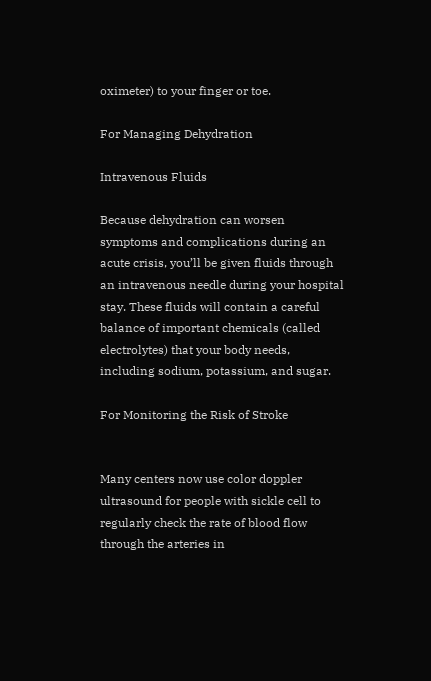oximeter) to your finger or toe.

For Managing Dehydration

Intravenous Fluids

Because dehydration can worsen symptoms and complications during an acute crisis, you’ll be given fluids through an intravenous needle during your hospital stay. These fluids will contain a careful balance of important chemicals (called electrolytes) that your body needs, including sodium, potassium, and sugar.

For Monitoring the Risk of Stroke


Many centers now use color doppler ultrasound for people with sickle cell to regularly check the rate of blood flow through the arteries in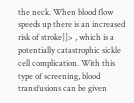the neck. When blood flow speeds up there is an increased risk of stroke]]> , which is a potentially catastrophic sickle cell complication. With this type of screening, blood transfusions can be given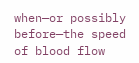when—or possibly before—the speed of blood flow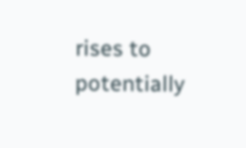rises to potentially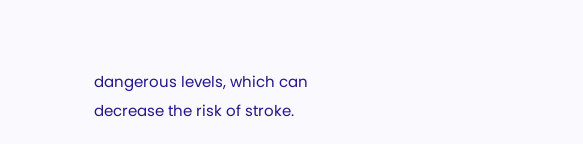dangerous levels, which can decrease the risk of stroke.